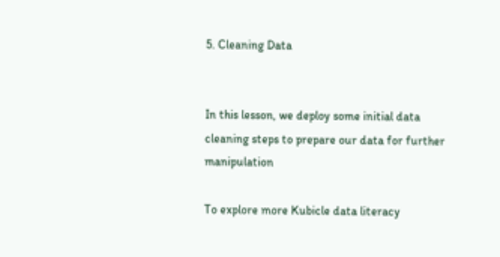5. Cleaning Data


In this lesson, we deploy some initial data cleaning steps to prepare our data for further manipulation

To explore more Kubicle data literacy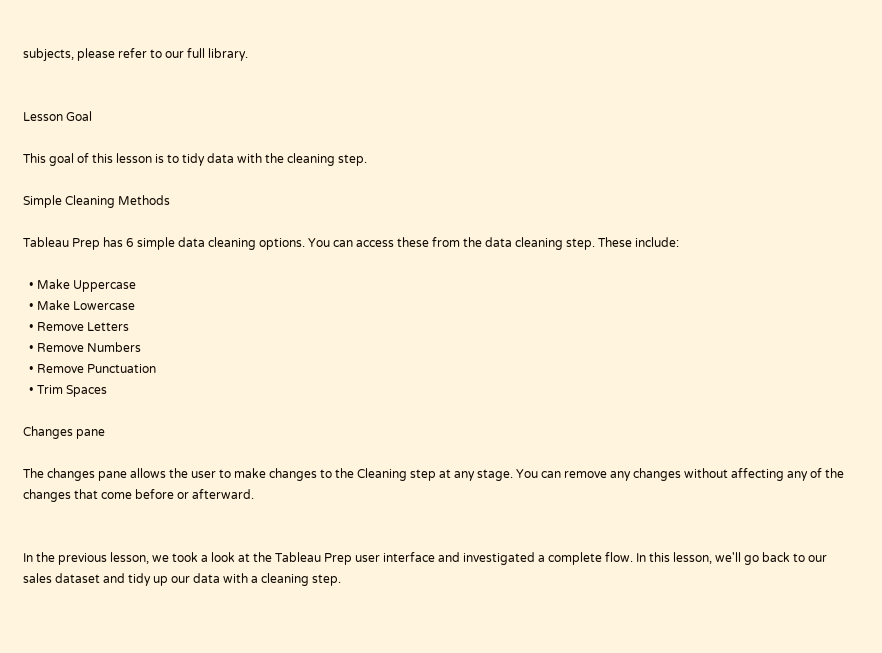subjects, please refer to our full library.


Lesson Goal

This goal of this lesson is to tidy data with the cleaning step.

Simple Cleaning Methods

Tableau Prep has 6 simple data cleaning options. You can access these from the data cleaning step. These include:

  • Make Uppercase
  • Make Lowercase
  • Remove Letters
  • Remove Numbers
  • Remove Punctuation
  • Trim Spaces

Changes pane

The changes pane allows the user to make changes to the Cleaning step at any stage. You can remove any changes without affecting any of the changes that come before or afterward.


In the previous lesson, we took a look at the Tableau Prep user interface and investigated a complete flow. In this lesson, we'll go back to our sales dataset and tidy up our data with a cleaning step.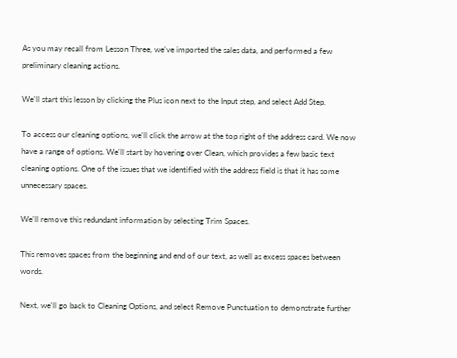As you may recall from Lesson Three, we've imported the sales data, and performed a few preliminary cleaning actions.

We'll start this lesson by clicking the Plus icon next to the Input step, and select Add Step.

To access our cleaning options, we'll click the arrow at the top right of the address card. We now have a range of options. We'll start by hovering over Clean, which provides a few basic text cleaning options. One of the issues that we identified with the address field is that it has some unnecessary spaces.

We'll remove this redundant information by selecting Trim Spaces.

This removes spaces from the beginning and end of our text, as well as excess spaces between words.

Next, we'll go back to Cleaning Options, and select Remove Punctuation to demonstrate further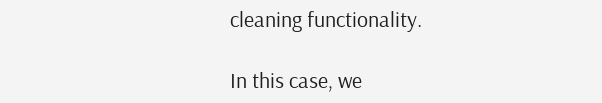cleaning functionality.

In this case, we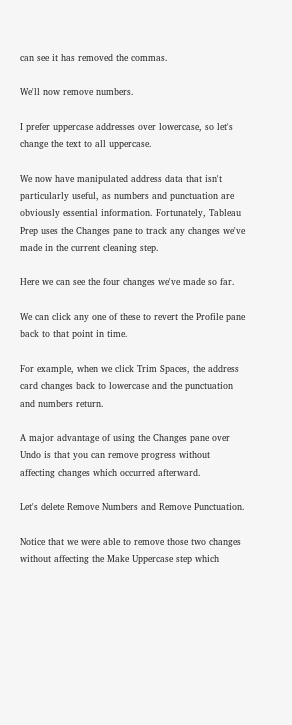can see it has removed the commas.

We'll now remove numbers.

I prefer uppercase addresses over lowercase, so let's change the text to all uppercase.

We now have manipulated address data that isn't particularly useful, as numbers and punctuation are obviously essential information. Fortunately, Tableau Prep uses the Changes pane to track any changes we've made in the current cleaning step.

Here we can see the four changes we've made so far.

We can click any one of these to revert the Profile pane back to that point in time.

For example, when we click Trim Spaces, the address card changes back to lowercase and the punctuation and numbers return.

A major advantage of using the Changes pane over Undo is that you can remove progress without affecting changes which occurred afterward.

Let's delete Remove Numbers and Remove Punctuation.

Notice that we were able to remove those two changes without affecting the Make Uppercase step which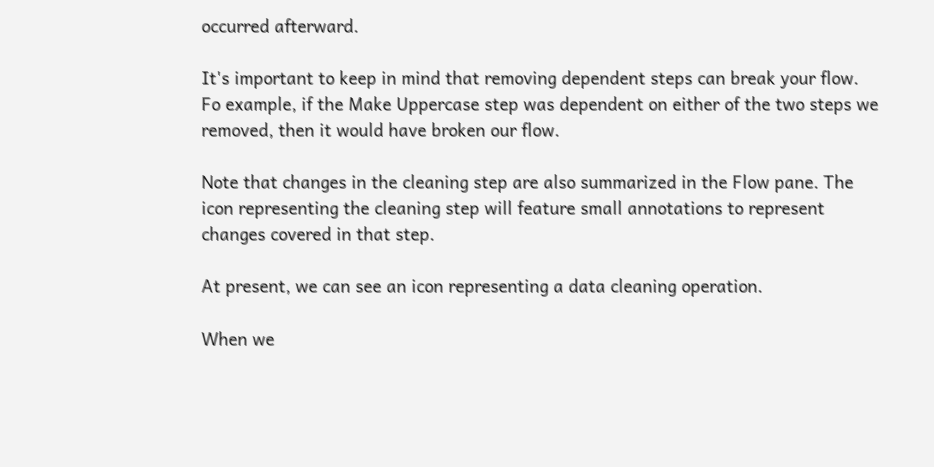occurred afterward.

It's important to keep in mind that removing dependent steps can break your flow. Fo example, if the Make Uppercase step was dependent on either of the two steps we removed, then it would have broken our flow.

Note that changes in the cleaning step are also summarized in the Flow pane. The icon representing the cleaning step will feature small annotations to represent changes covered in that step.

At present, we can see an icon representing a data cleaning operation.

When we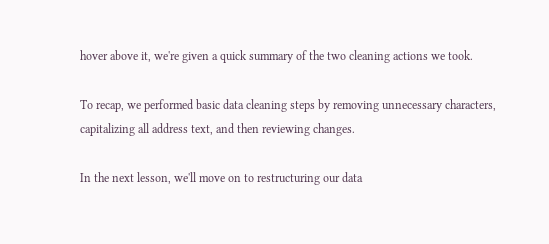hover above it, we're given a quick summary of the two cleaning actions we took.

To recap, we performed basic data cleaning steps by removing unnecessary characters, capitalizing all address text, and then reviewing changes.

In the next lesson, we'll move on to restructuring our data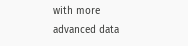with more advanced data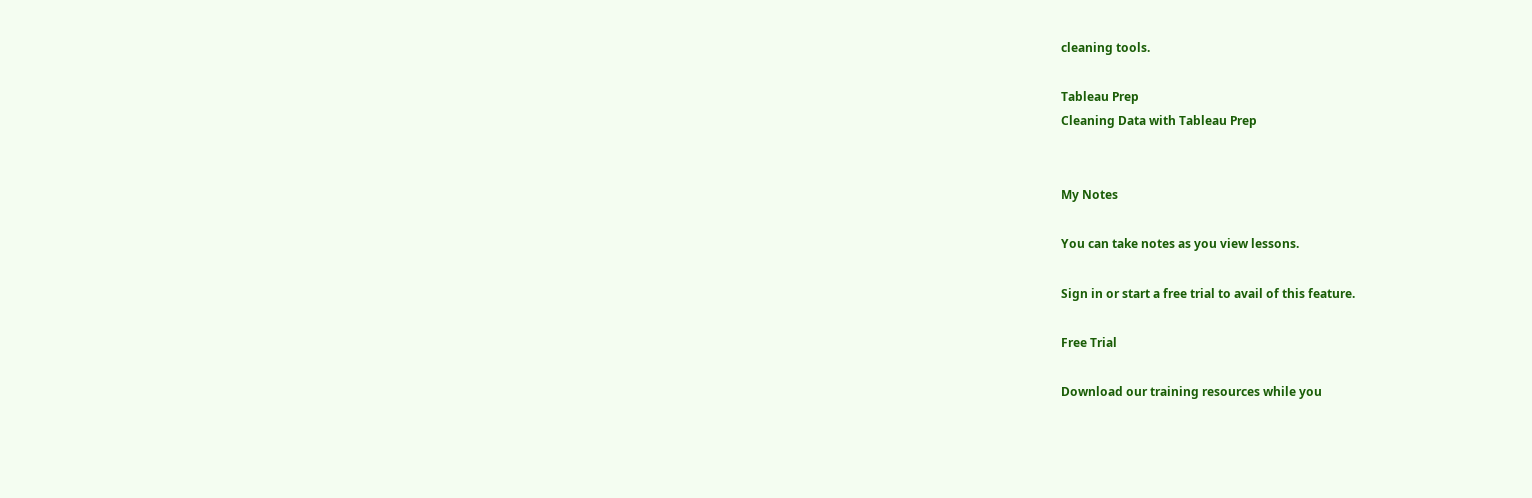cleaning tools.

Tableau Prep
Cleaning Data with Tableau Prep


My Notes

You can take notes as you view lessons.

Sign in or start a free trial to avail of this feature.

Free Trial

Download our training resources while you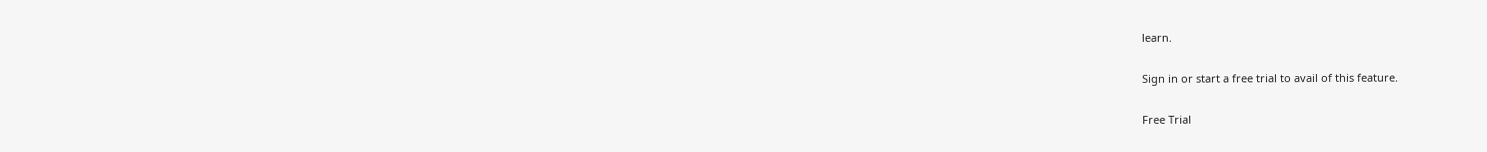learn.

Sign in or start a free trial to avail of this feature.

Free Trial